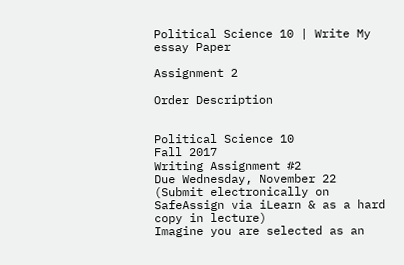Political Science 10 | Write My essay Paper

Assignment 2

Order Description


Political Science 10
Fall 2017
Writing Assignment #2
Due Wednesday, November 22
(Submit electronically on SafeAssign via iLearn & as a hard copy in lecture)
Imagine you are selected as an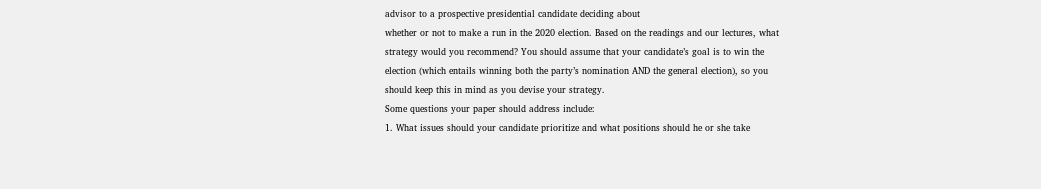advisor to a prospective presidential candidate deciding about
whether or not to make a run in the 2020 election. Based on the readings and our lectures, what
strategy would you recommend? You should assume that your candidate’s goal is to win the
election (which entails winning both the party’s nomination AND the general election), so you
should keep this in mind as you devise your strategy.
Some questions your paper should address include:
1. What issues should your candidate prioritize and what positions should he or she take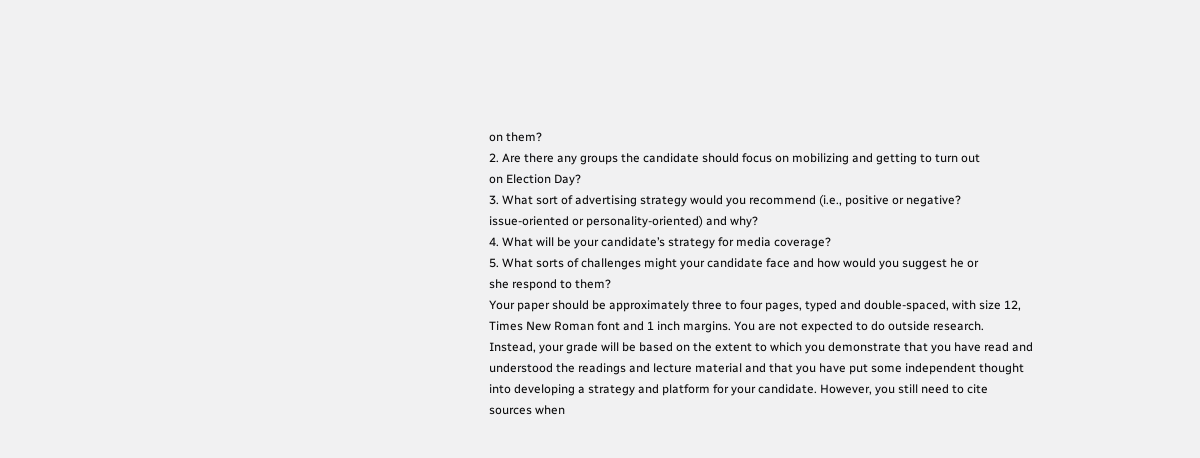on them?
2. Are there any groups the candidate should focus on mobilizing and getting to turn out
on Election Day?
3. What sort of advertising strategy would you recommend (i.e., positive or negative?
issue-oriented or personality-oriented) and why?
4. What will be your candidate’s strategy for media coverage?
5. What sorts of challenges might your candidate face and how would you suggest he or
she respond to them?
Your paper should be approximately three to four pages, typed and double-spaced, with size 12,
Times New Roman font and 1 inch margins. You are not expected to do outside research.
Instead, your grade will be based on the extent to which you demonstrate that you have read and
understood the readings and lecture material and that you have put some independent thought
into developing a strategy and platform for your candidate. However, you still need to cite
sources when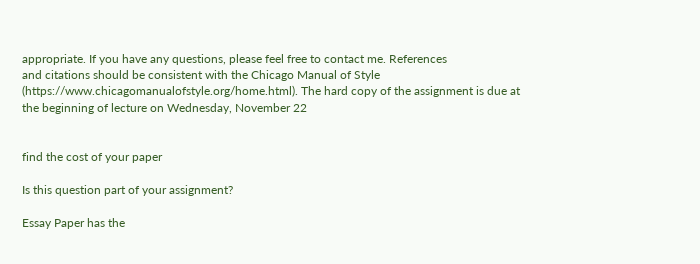appropriate. If you have any questions, please feel free to contact me. References
and citations should be consistent with the Chicago Manual of Style
(https://www.chicagomanualofstyle.org/home.html). The hard copy of the assignment is due at
the beginning of lecture on Wednesday, November 22


find the cost of your paper

Is this question part of your assignment?

Essay Paper has the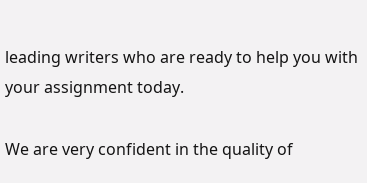leading writers who are ready to help you with your assignment today.

We are very confident in the quality of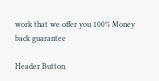work that we offer you 100% Money back guarantee

Header Button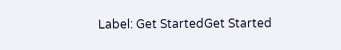Label: Get StartedGet Started